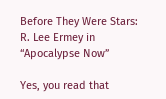Before They Were Stars: R. Lee Ermey in “Apocalypse Now”

Yes, you read that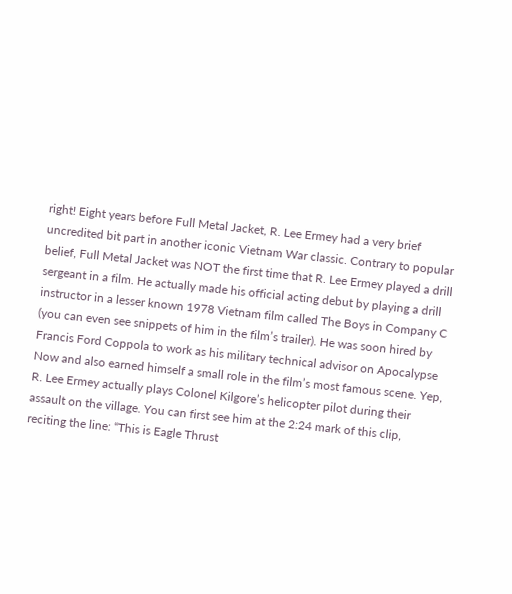right! Eight years before Full Metal Jacket, R. Lee Ermey had a very brief uncredited bit part in another iconic Vietnam War classic. Contrary to popular belief, Full Metal Jacket was NOT the first time that R. Lee Ermey played a drill sergeant in a film. He actually made his official acting debut by playing a drill instructor in a lesser known 1978 Vietnam film called The Boys in Company C (you can even see snippets of him in the film’s trailer). He was soon hired by Francis Ford Coppola to work as his military technical advisor on Apocalypse Now and also earned himself a small role in the film’s most famous scene. Yep, R. Lee Ermey actually plays Colonel Kilgore’s helicopter pilot during their assault on the village. You can first see him at the 2:24 mark of this clip, reciting the line: “This is Eagle Thrust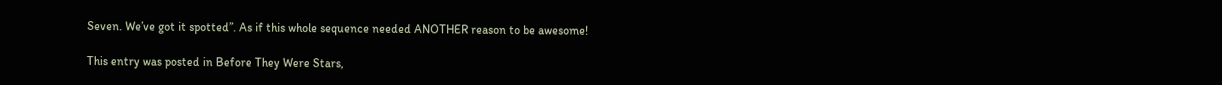Seven. We’ve got it spotted”. As if this whole sequence needed ANOTHER reason to be awesome!

This entry was posted in Before They Were Stars,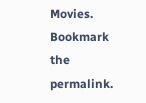Movies. Bookmark the permalink.